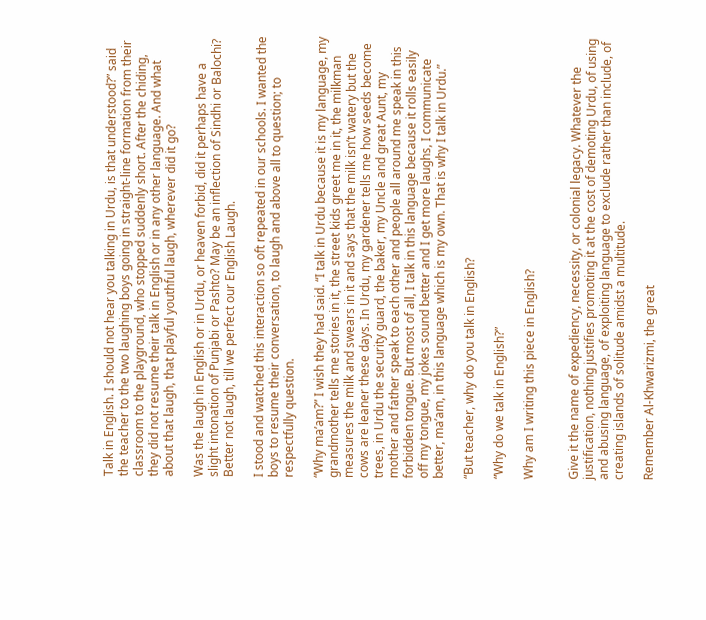Talk in English. I should not hear you talking in Urdu, is that understood?” said the teacher to the two laughing boys going in straight-line formation from their classroom to the playground, who stopped suddenly short. After the chiding, they did not resume their talk in English or in any other language. And what about that laugh, that playful youthful laugh, wherever did it go?

Was the laugh in English or in Urdu, or heaven forbid, did it perhaps have a slight intonation of Punjabi or Pashto? May be an inflection of Sindhi or Balochi? Better not laugh, till we perfect our English Laugh.

I stood and watched this interaction so oft repeated in our schools. I wanted the boys to resume their conversation, to laugh and above all to question; to respectfully question.

“Why ma’am?” I wish they had said. “I talk in Urdu because it is my language, my grandmother tells me stories in it, the street kids greet me in it, the milkman measures the milk and swears in it and says that the milk isn’t watery but the cows are leaner these days. In Urdu, my gardener tells me how seeds become trees, in Urdu the security guard, the baker, my Uncle and great Aunt, my mother and father speak to each other and people all around me speak in this forbidden tongue. But most of all, I talk in this language because it rolls easily off my tongue, my jokes sound better and I get more laughs, I communicate better, ma’am, in this language which is my own. That is why I talk in Urdu.”

“But teacher, why do you talk in English?

“Why do we talk in English?”

Why am I writing this piece in English?


Give it the name of expediency, necessity, or colonial legacy. Whatever the justification, nothing justifies promoting it at the cost of demoting Urdu, of using and abusing language, of exploiting language to exclude rather than include, of creating islands of solitude amidst a multitude.

Remember Al-Khwarizmi, the great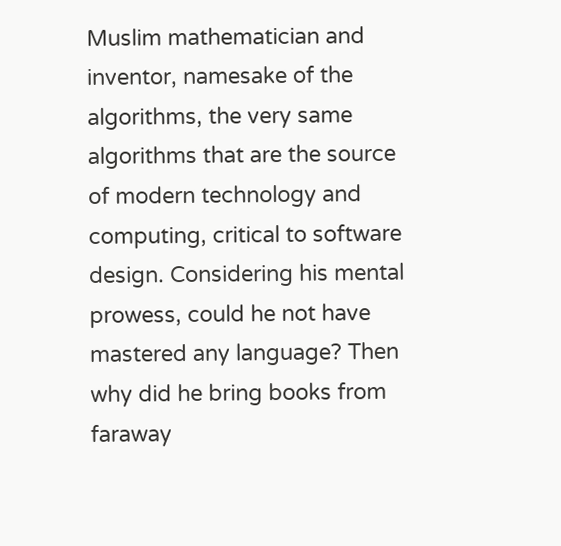Muslim mathematician and inventor, namesake of the algorithms, the very same algorithms that are the source of modern technology and computing, critical to software design. Considering his mental prowess, could he not have mastered any language? Then why did he bring books from faraway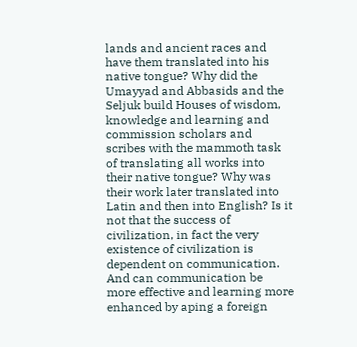lands and ancient races and have them translated into his native tongue? Why did the Umayyad and Abbasids and the Seljuk build Houses of wisdom, knowledge and learning and commission scholars and scribes with the mammoth task of translating all works into their native tongue? Why was their work later translated into Latin and then into English? Is it not that the success of civilization, in fact the very existence of civilization is dependent on communication. And can communication be more effective and learning more enhanced by aping a foreign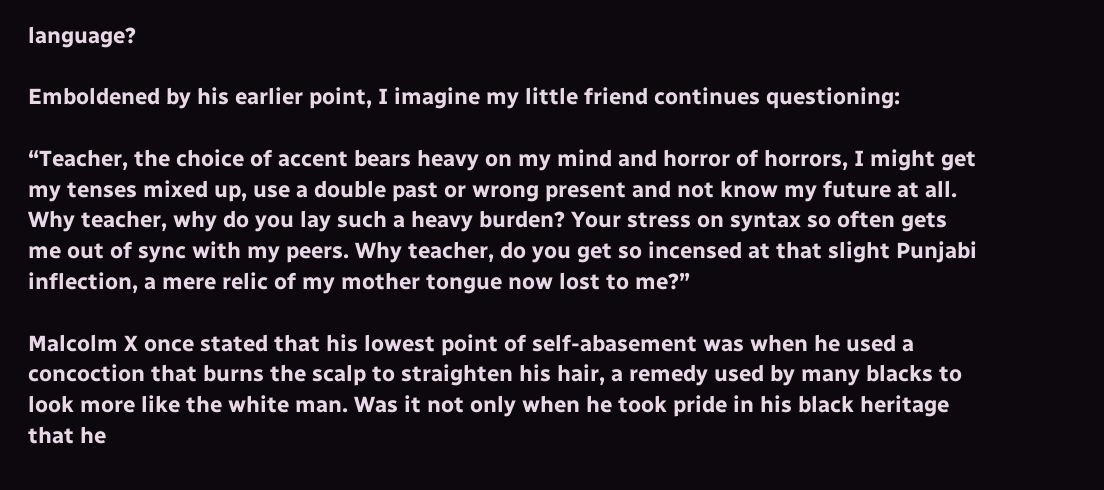language?

Emboldened by his earlier point, I imagine my little friend continues questioning:

“Teacher, the choice of accent bears heavy on my mind and horror of horrors, I might get my tenses mixed up, use a double past or wrong present and not know my future at all. Why teacher, why do you lay such a heavy burden? Your stress on syntax so often gets me out of sync with my peers. Why teacher, do you get so incensed at that slight Punjabi inflection, a mere relic of my mother tongue now lost to me?”

Malcolm X once stated that his lowest point of self-abasement was when he used a concoction that burns the scalp to straighten his hair, a remedy used by many blacks to look more like the white man. Was it not only when he took pride in his black heritage that he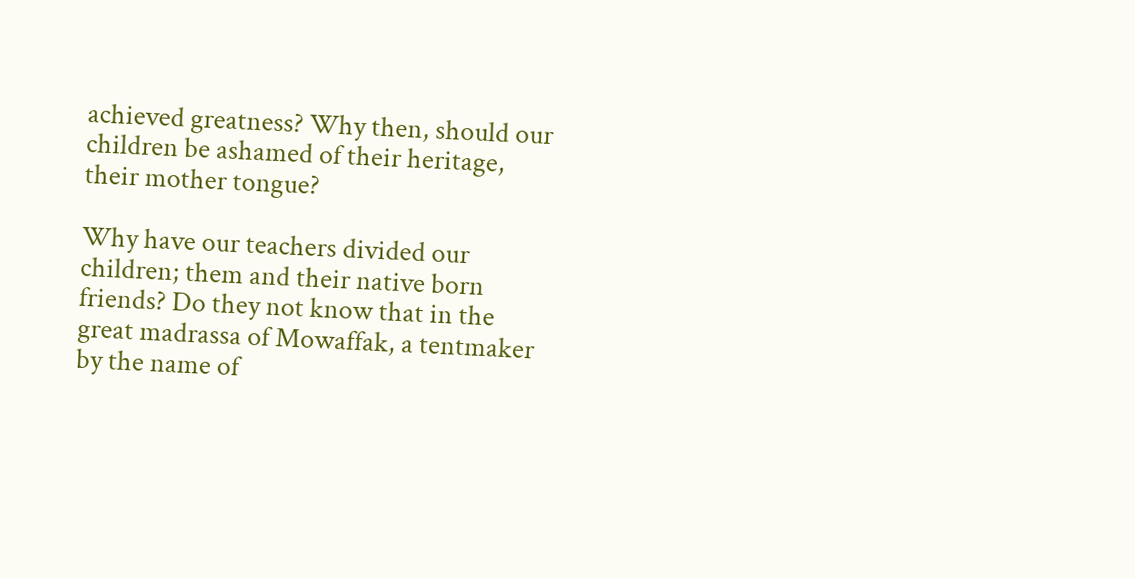achieved greatness? Why then, should our children be ashamed of their heritage, their mother tongue?

Why have our teachers divided our children; them and their native born friends? Do they not know that in the great madrassa of Mowaffak, a tentmaker by the name of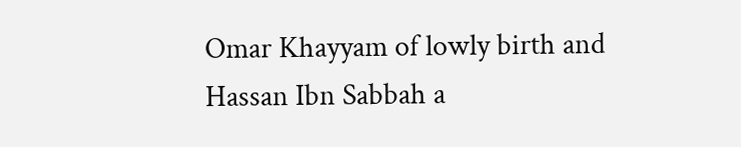Omar Khayyam of lowly birth and Hassan Ibn Sabbah a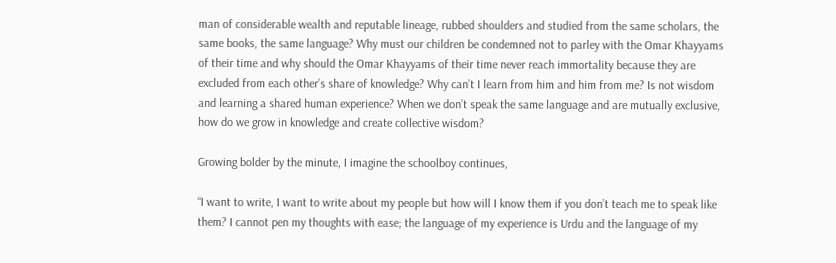man of considerable wealth and reputable lineage, rubbed shoulders and studied from the same scholars, the same books, the same language? Why must our children be condemned not to parley with the Omar Khayyams of their time and why should the Omar Khayyams of their time never reach immortality because they are excluded from each other’s share of knowledge? Why can’t I learn from him and him from me? Is not wisdom and learning a shared human experience? When we don’t speak the same language and are mutually exclusive, how do we grow in knowledge and create collective wisdom?

Growing bolder by the minute, I imagine the schoolboy continues,

“I want to write, I want to write about my people but how will I know them if you don’t teach me to speak like them? I cannot pen my thoughts with ease; the language of my experience is Urdu and the language of my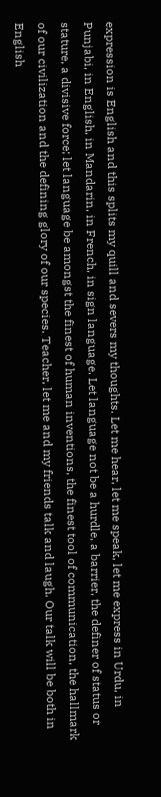expression is English and this splits my quill and severs my thoughts. Let me hear, let me speak, let me express in Urdu, in Punjabi, in English, in Mandarin, in French, in sign language. Let language not be a hurdle, a barrier, the definer of status or stature, a divisive force; let language be amongst the finest of human inventions, the finest tool of communication, the hallmark of our civilization and the defining glory of our species. Teacher, let me and my friends talk and laugh. Our talk will be both in English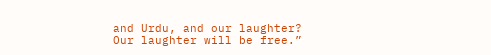and Urdu, and our laughter? Our laughter will be free.”